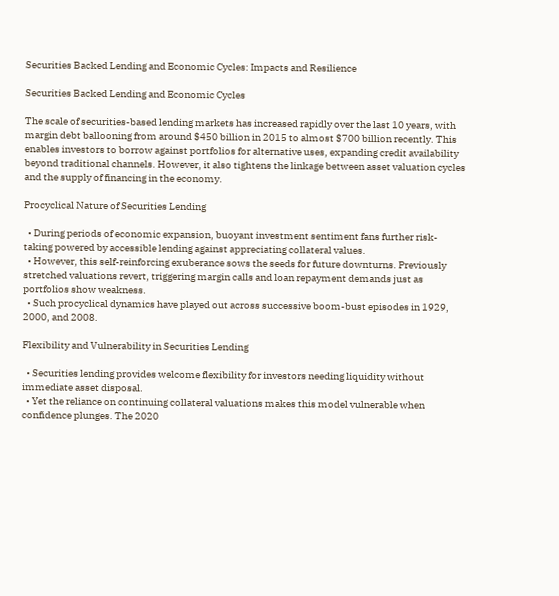Securities Backed Lending and Economic Cycles: Impacts and Resilience

Securities Backed Lending and Economic Cycles

The scale of securities-based lending markets has increased rapidly over the last 10 years, with margin debt ballooning from around $450 billion in 2015 to almost $700 billion recently. This enables investors to borrow against portfolios for alternative uses, expanding credit availability beyond traditional channels. However, it also tightens the linkage between asset valuation cycles and the supply of financing in the economy.

Procyclical Nature of Securities Lending

  • During periods of economic expansion, buoyant investment sentiment fans further risk-taking powered by accessible lending against appreciating collateral values.
  • However, this self-reinforcing exuberance sows the seeds for future downturns. Previously stretched valuations revert, triggering margin calls and loan repayment demands just as portfolios show weakness.
  • Such procyclical dynamics have played out across successive boom-bust episodes in 1929, 2000, and 2008.

Flexibility and Vulnerability in Securities Lending

  • Securities lending provides welcome flexibility for investors needing liquidity without immediate asset disposal.
  • Yet the reliance on continuing collateral valuations makes this model vulnerable when confidence plunges. The 2020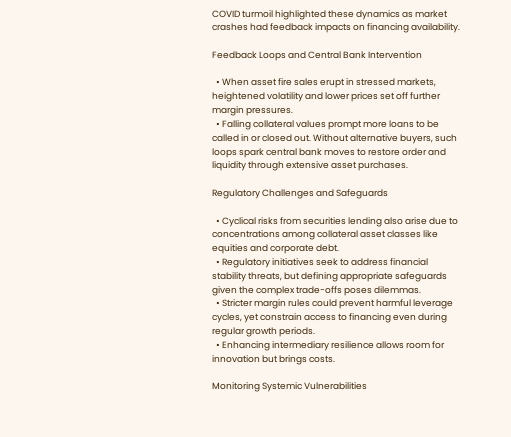COVID turmoil highlighted these dynamics as market crashes had feedback impacts on financing availability.

Feedback Loops and Central Bank Intervention

  • When asset fire sales erupt in stressed markets, heightened volatility and lower prices set off further margin pressures.
  • Falling collateral values prompt more loans to be called in or closed out. Without alternative buyers, such loops spark central bank moves to restore order and liquidity through extensive asset purchases.

Regulatory Challenges and Safeguards

  • Cyclical risks from securities lending also arise due to concentrations among collateral asset classes like equities and corporate debt.
  • Regulatory initiatives seek to address financial stability threats, but defining appropriate safeguards given the complex trade-offs poses dilemmas.
  • Stricter margin rules could prevent harmful leverage cycles, yet constrain access to financing even during regular growth periods.
  • Enhancing intermediary resilience allows room for innovation but brings costs.

Monitoring Systemic Vulnerabilities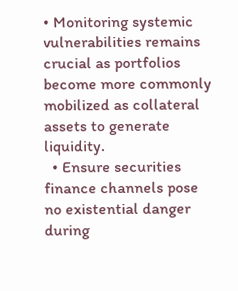• Monitoring systemic vulnerabilities remains crucial as portfolios become more commonly mobilized as collateral assets to generate liquidity.
  • Ensure securities finance channels pose no existential danger during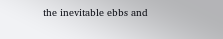the inevitable ebbs and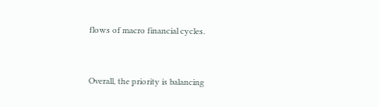flows of macro financial cycles.


Overall, the priority is balancing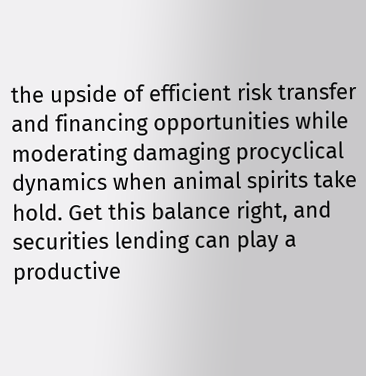the upside of efficient risk transfer and financing opportunities while moderating damaging procyclical dynamics when animal spirits take hold. Get this balance right, and securities lending can play a productive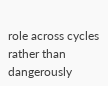role across cycles rather than dangerously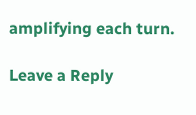amplifying each turn.

Leave a Reply